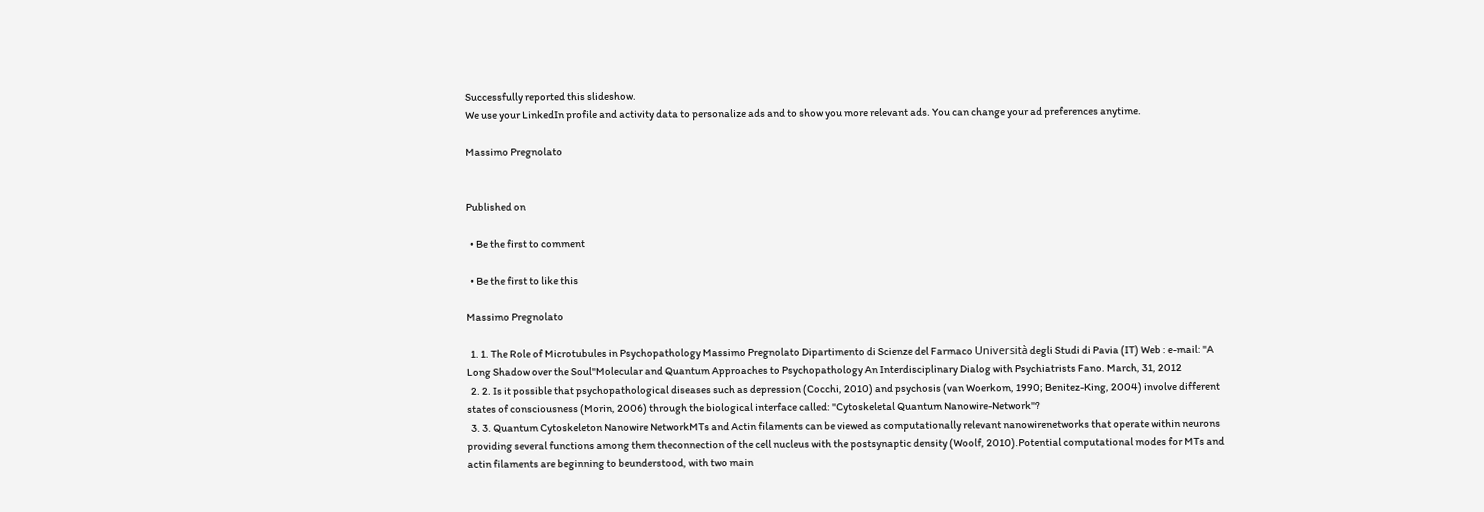Successfully reported this slideshow.
We use your LinkedIn profile and activity data to personalize ads and to show you more relevant ads. You can change your ad preferences anytime.

Massimo Pregnolato


Published on

  • Be the first to comment

  • Be the first to like this

Massimo Pregnolato

  1. 1. The Role of Microtubules in Psychopathology Massimo Pregnolato Dipartimento di Scienze del Farmaco Università degli Studi di Pavia (IT) Web : e-mail: "A Long Shadow over the Soul"Molecular and Quantum Approaches to Psychopathology An Interdisciplinary Dialog with Psychiatrists Fano. March, 31, 2012
  2. 2. Is it possible that psychopathological diseases such as depression (Cocchi, 2010) and psychosis (van Woerkom, 1990; Benitez-King, 2004) involve different states of consciousness (Morin, 2006) through the biological interface called: "Cytoskeletal Quantum Nanowire-Network"?
  3. 3. Quantum Cytoskeleton Nanowire NetworkMTs and Actin filaments can be viewed as computationally relevant nanowirenetworks that operate within neurons providing several functions among them theconnection of the cell nucleus with the postsynaptic density (Woolf, 2010).Potential computational modes for MTs and actin filaments are beginning to beunderstood, with two main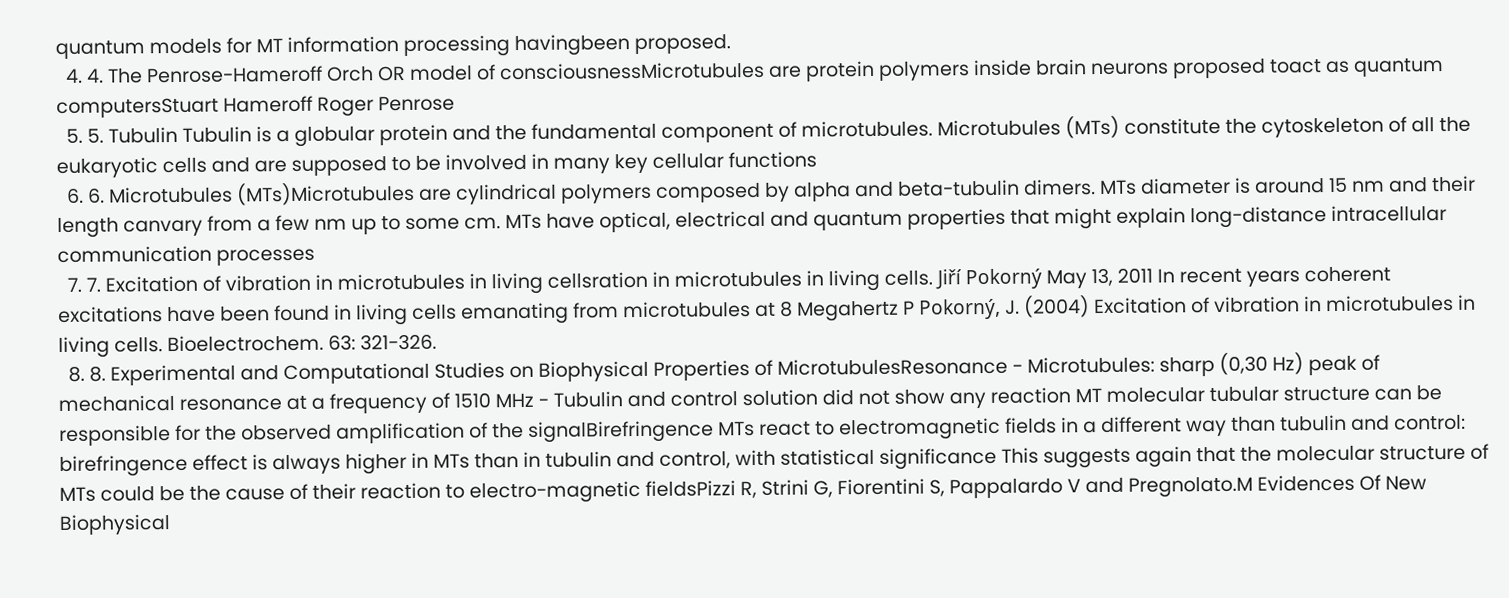quantum models for MT information processing havingbeen proposed.
  4. 4. The Penrose-Hameroff Orch OR model of consciousnessMicrotubules are protein polymers inside brain neurons proposed toact as quantum computersStuart Hameroff Roger Penrose
  5. 5. Tubulin Tubulin is a globular protein and the fundamental component of microtubules. Microtubules (MTs) constitute the cytoskeleton of all the eukaryotic cells and are supposed to be involved in many key cellular functions
  6. 6. Microtubules (MTs)Microtubules are cylindrical polymers composed by alpha and beta-tubulin dimers. MTs diameter is around 15 nm and their length canvary from a few nm up to some cm. MTs have optical, electrical and quantum properties that might explain long-distance intracellular communication processes
  7. 7. Excitation of vibration in microtubules in living cellsration in microtubules in living cells. Jiří Pokorný May 13, 2011 In recent years coherent excitations have been found in living cells emanating from microtubules at 8 Megahertz P Pokorný, J. (2004) Excitation of vibration in microtubules in living cells. Bioelectrochem. 63: 321-326.
  8. 8. Experimental and Computational Studies on Biophysical Properties of MicrotubulesResonance - Microtubules: sharp (0,30 Hz) peak of mechanical resonance at a frequency of 1510 MHz - Tubulin and control solution did not show any reaction MT molecular tubular structure can be responsible for the observed amplification of the signalBirefringence MTs react to electromagnetic fields in a different way than tubulin and control: birefringence effect is always higher in MTs than in tubulin and control, with statistical significance This suggests again that the molecular structure of MTs could be the cause of their reaction to electro-magnetic fieldsPizzi R, Strini G, Fiorentini S, Pappalardo V and Pregnolato.M Evidences Of New Biophysical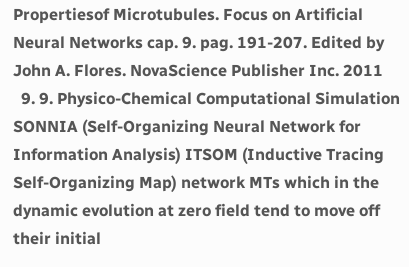Propertiesof Microtubules. Focus on Artificial Neural Networks cap. 9. pag. 191-207. Edited by John A. Flores. NovaScience Publisher Inc. 2011
  9. 9. Physico-Chemical Computational Simulation SONNIA (Self-Organizing Neural Network for Information Analysis) ITSOM (Inductive Tracing Self-Organizing Map) network MTs which in the dynamic evolution at zero field tend to move off their initial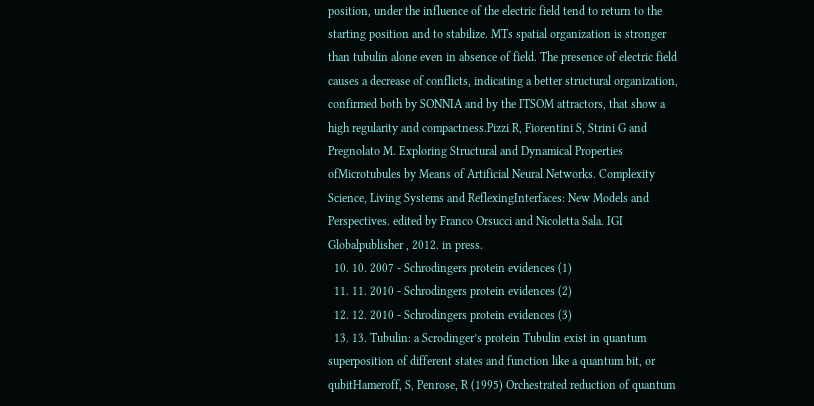position, under the influence of the electric field tend to return to the starting position and to stabilize. MTs spatial organization is stronger than tubulin alone even in absence of field. The presence of electric field causes a decrease of conflicts, indicating a better structural organization, confirmed both by SONNIA and by the ITSOM attractors, that show a high regularity and compactness.Pizzi R, Fiorentini S, Strini G and Pregnolato M. Exploring Structural and Dynamical Properties ofMicrotubules by Means of Artificial Neural Networks. Complexity Science, Living Systems and ReflexingInterfaces: New Models and Perspectives. edited by Franco Orsucci and Nicoletta Sala. IGI Globalpublisher , 2012. in press.
  10. 10. 2007 - Schrodingers protein evidences (1)
  11. 11. 2010 - Schrodingers protein evidences (2)
  12. 12. 2010 - Schrodingers protein evidences (3)
  13. 13. Tubulin: a Scrodinger’s protein Tubulin exist in quantum superposition of different states and function like a quantum bit, or qubitHameroff, S, Penrose, R (1995) Orchestrated reduction of quantum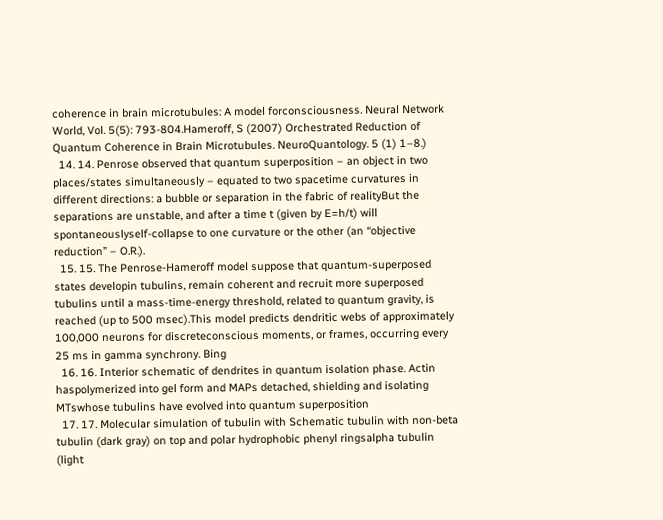coherence in brain microtubules: A model forconsciousness. Neural Network World, Vol. 5(5): 793-804.Hameroff, S (2007) Orchestrated Reduction of Quantum Coherence in Brain Microtubules. NeuroQuantology. 5 (1) 1–8.)
  14. 14. Penrose observed that quantum superposition – an object in two places/states simultaneously – equated to two spacetime curvatures in different directions: a bubble or separation in the fabric of realityBut the separations are unstable, and after a time t (given by E=h/t) will spontaneouslyself-collapse to one curvature or the other (an “objective reduction” – O.R.).
  15. 15. The Penrose-Hameroff model suppose that quantum-superposed states developin tubulins, remain coherent and recruit more superposed tubulins until a mass-time-energy threshold, related to quantum gravity, is reached (up to 500 msec).This model predicts dendritic webs of approximately 100,000 neurons for discreteconscious moments, or frames, occurring every 25 ms in gamma synchrony. Bing
  16. 16. Interior schematic of dendrites in quantum isolation phase. Actin haspolymerized into gel form and MAPs detached, shielding and isolating MTswhose tubulins have evolved into quantum superposition
  17. 17. Molecular simulation of tubulin with Schematic tubulin with non-beta tubulin (dark gray) on top and polar hydrophobic phenyl ringsalpha tubulin (light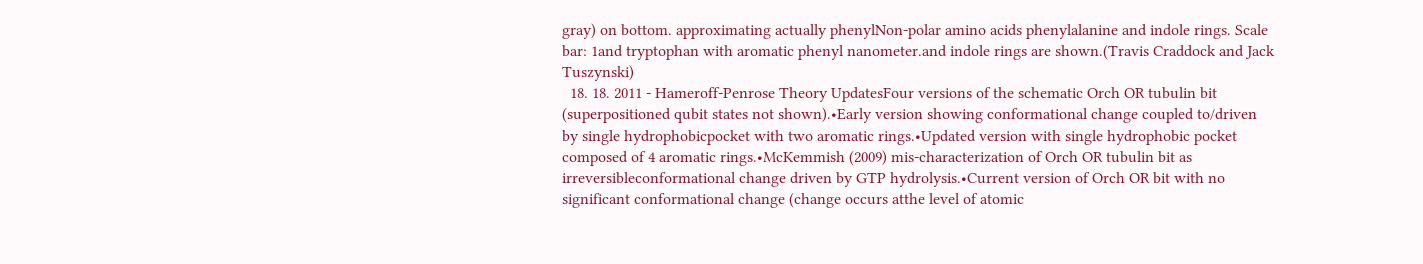gray) on bottom. approximating actually phenylNon-polar amino acids phenylalanine and indole rings. Scale bar: 1and tryptophan with aromatic phenyl nanometer.and indole rings are shown.(Travis Craddock and Jack Tuszynski)
  18. 18. 2011 - Hameroff-Penrose Theory UpdatesFour versions of the schematic Orch OR tubulin bit (superpositioned qubit states not shown).•Early version showing conformational change coupled to/driven by single hydrophobicpocket with two aromatic rings.•Updated version with single hydrophobic pocket composed of 4 aromatic rings.•McKemmish (2009) mis-characterization of Orch OR tubulin bit as irreversibleconformational change driven by GTP hydrolysis.•Current version of Orch OR bit with no significant conformational change (change occurs atthe level of atomic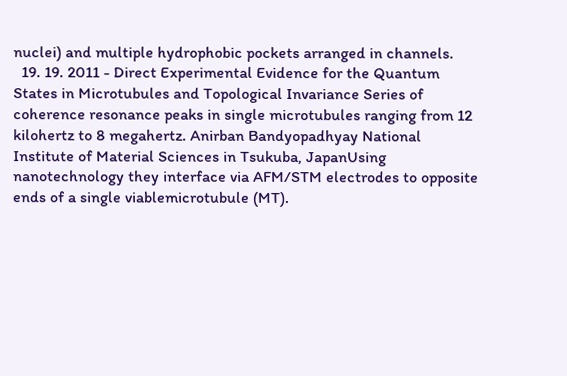nuclei) and multiple hydrophobic pockets arranged in channels.
  19. 19. 2011 - Direct Experimental Evidence for the Quantum States in Microtubules and Topological Invariance Series of coherence resonance peaks in single microtubules ranging from 12 kilohertz to 8 megahertz. Anirban Bandyopadhyay National Institute of Material Sciences in Tsukuba, JapanUsing nanotechnology they interface via AFM/STM electrodes to opposite ends of a single viablemicrotubule (MT).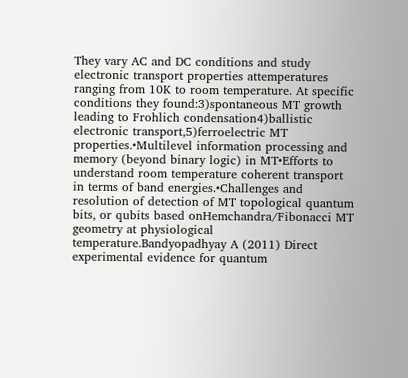They vary AC and DC conditions and study electronic transport properties attemperatures ranging from 10K to room temperature. At specific conditions they found:3)spontaneous MT growth leading to Frohlich condensation4)ballistic electronic transport,5)ferroelectric MT properties.•Multilevel information processing and memory (beyond binary logic) in MT•Efforts to understand room temperature coherent transport in terms of band energies.•Challenges and resolution of detection of MT topological quantum bits, or qubits based onHemchandra/Fibonacci MT geometry at physiological temperature.Bandyopadhyay A (2011) Direct experimental evidence for quantum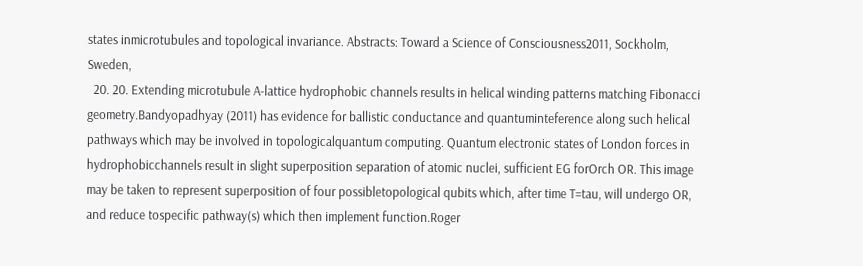states inmicrotubules and topological invariance. Abstracts: Toward a Science of Consciousness2011, Sockholm, Sweden,
  20. 20. Extending microtubule A-lattice hydrophobic channels results in helical winding patterns matching Fibonacci geometry.Bandyopadhyay (2011) has evidence for ballistic conductance and quantuminteference along such helical pathways which may be involved in topologicalquantum computing. Quantum electronic states of London forces in hydrophobicchannels result in slight superposition separation of atomic nuclei, sufficient EG forOrch OR. This image may be taken to represent superposition of four possibletopological qubits which, after time T=tau, will undergo OR, and reduce tospecific pathway(s) which then implement function.Roger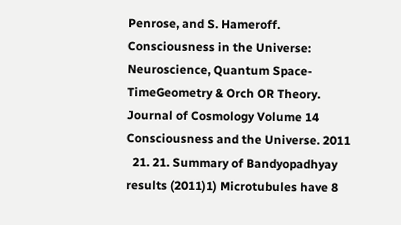Penrose, and S. Hameroff. Consciousness in the Universe: Neuroscience, Quantum Space-TimeGeometry & Orch OR Theory. Journal of Cosmology Volume 14 Consciousness and the Universe. 2011
  21. 21. Summary of Bandyopadhyay results (2011)1) Microtubules have 8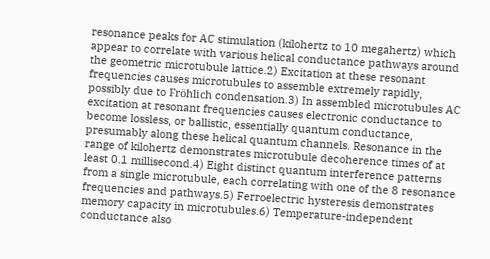resonance peaks for AC stimulation (kilohertz to 10 megahertz) which appear to correlate with various helical conductance pathways around the geometric microtubule lattice.2) Excitation at these resonant frequencies causes microtubules to assemble extremely rapidly, possibly due to Fröhlich condensation.3) In assembled microtubules AC excitation at resonant frequencies causes electronic conductance to become lossless, or ballistic, essentially quantum conductance, presumably along these helical quantum channels. Resonance in the range of kilohertz demonstrates microtubule decoherence times of at least 0.1 millisecond.4) Eight distinct quantum interference patterns from a single microtubule, each correlating with one of the 8 resonance frequencies and pathways.5) Ferroelectric hysteresis demonstrates memory capacity in microtubules.6) Temperature-independent conductance also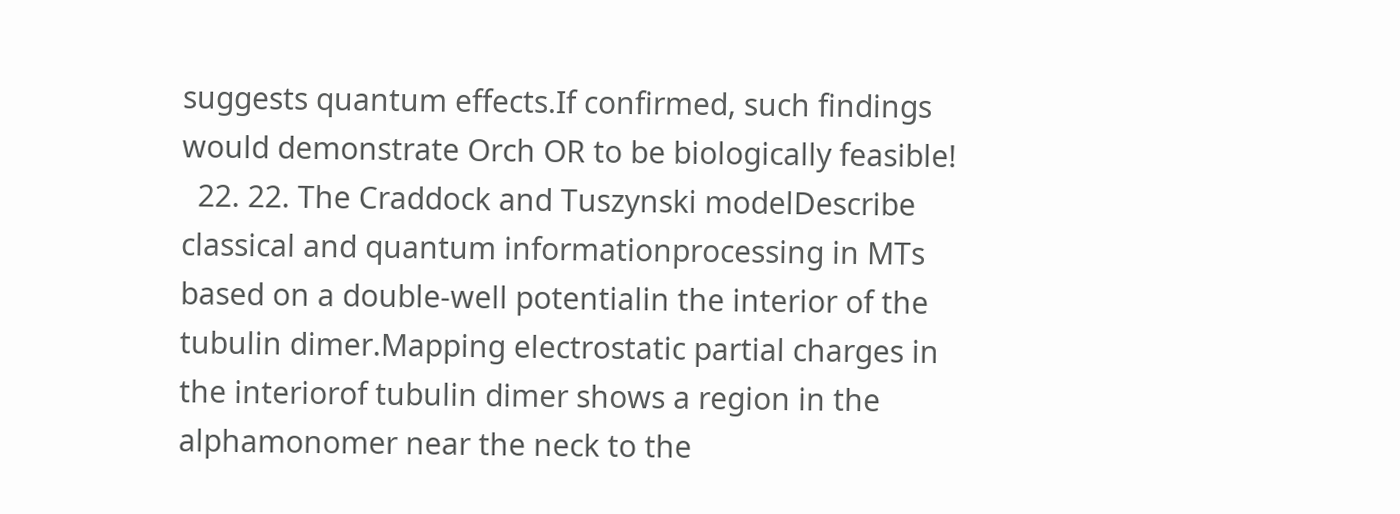suggests quantum effects.If confirmed, such findings would demonstrate Orch OR to be biologically feasible!
  22. 22. The Craddock and Tuszynski modelDescribe classical and quantum informationprocessing in MTs based on a double-well potentialin the interior of the tubulin dimer.Mapping electrostatic partial charges in the interiorof tubulin dimer shows a region in the alphamonomer near the neck to the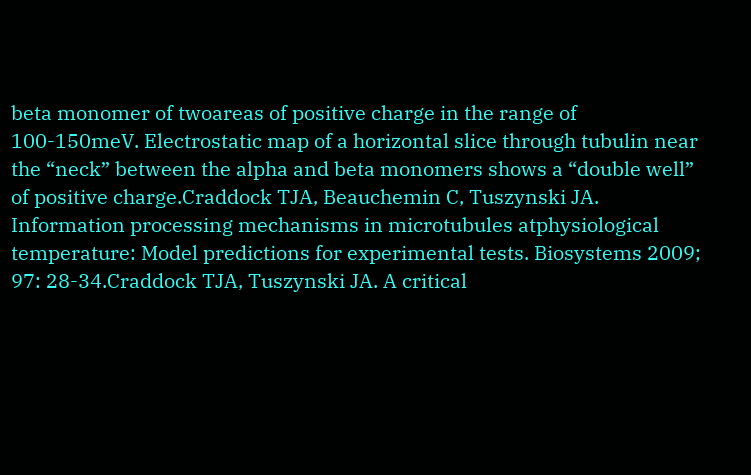beta monomer of twoareas of positive charge in the range of 100-150meV. Electrostatic map of a horizontal slice through tubulin near the “neck” between the alpha and beta monomers shows a “double well” of positive charge.Craddock TJA, Beauchemin C, Tuszynski JA. Information processing mechanisms in microtubules atphysiological temperature: Model predictions for experimental tests. Biosystems 2009; 97: 28-34.Craddock TJA, Tuszynski JA. A critical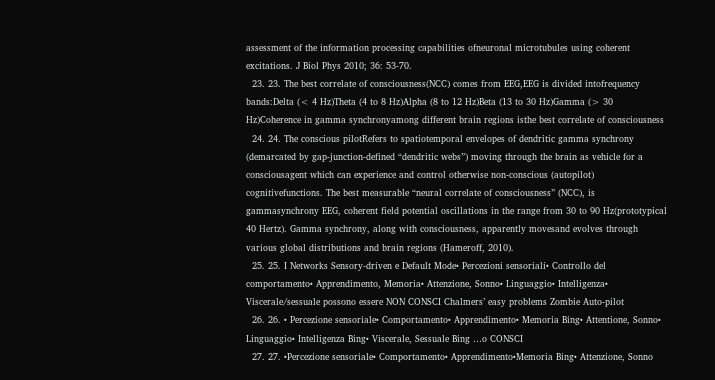assessment of the information processing capabilities ofneuronal microtubules using coherent excitations. J Biol Phys 2010; 36: 53-70.
  23. 23. The best correlate of consciousness(NCC) comes from EEG,EEG is divided intofrequency bands:Delta (< 4 Hz)Theta (4 to 8 Hz)Alpha (8 to 12 Hz)Beta (13 to 30 Hz)Gamma (> 30 Hz)Coherence in gamma synchronyamong different brain regions isthe best correlate of consciousness
  24. 24. The conscious pilotRefers to spatiotemporal envelopes of dendritic gamma synchrony (demarcated by gap-junction-defined “dendritic webs”) moving through the brain as vehicle for a consciousagent which can experience and control otherwise non-conscious (autopilot) cognitivefunctions. The best measurable “neural correlate of consciousness” (NCC), is gammasynchrony EEG, coherent field potential oscillations in the range from 30 to 90 Hz(prototypical 40 Hertz). Gamma synchrony, along with consciousness, apparently movesand evolves through various global distributions and brain regions (Hameroff, 2010).
  25. 25. I Networks Sensory-driven e Default Mode• Percezioni sensoriali• Controllo del comportamento• Apprendimento, Memoria• Attenzione, Sonno• Linguaggio• Intelligenza• Viscerale/sessuale possono essere NON CONSCI Chalmers’ easy problems Zombie Auto-pilot
  26. 26. • Percezione sensoriale• Comportamento• Apprendimento• Memoria Bing• Attentione, Sonno• Linguaggio• Intelligenza Bing• Viscerale, Sessuale Bing …o CONSCI
  27. 27. •Percezione sensoriale• Comportamento• Apprendimento•Memoria Bing• Attenzione, Sonno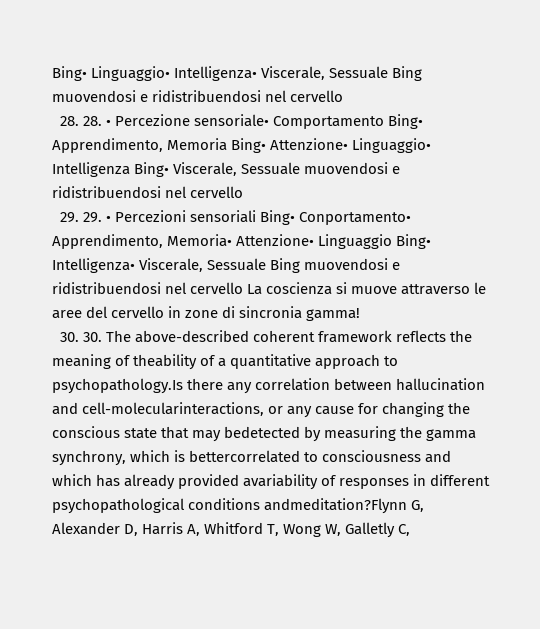Bing• Linguaggio• Intelligenza• Viscerale, Sessuale Bing muovendosi e ridistribuendosi nel cervello
  28. 28. • Percezione sensoriale• Comportamento Bing• Apprendimento, Memoria Bing• Attenzione• Linguaggio• Intelligenza Bing• Viscerale, Sessuale muovendosi e ridistribuendosi nel cervello
  29. 29. • Percezioni sensoriali Bing• Conportamento• Apprendimento, Memoria• Attenzione• Linguaggio Bing• Intelligenza• Viscerale, Sessuale Bing muovendosi e ridistribuendosi nel cervello La coscienza si muove attraverso le aree del cervello in zone di sincronia gamma!
  30. 30. The above-described coherent framework reflects the meaning of theability of a quantitative approach to psychopathology.Is there any correlation between hallucination and cell-molecularinteractions, or any cause for changing the conscious state that may bedetected by measuring the gamma synchrony, which is bettercorrelated to consciousness and which has already provided avariability of responses in different psychopathological conditions andmeditation?Flynn G, Alexander D, Harris A, Whitford T, Wong W, Galletly C,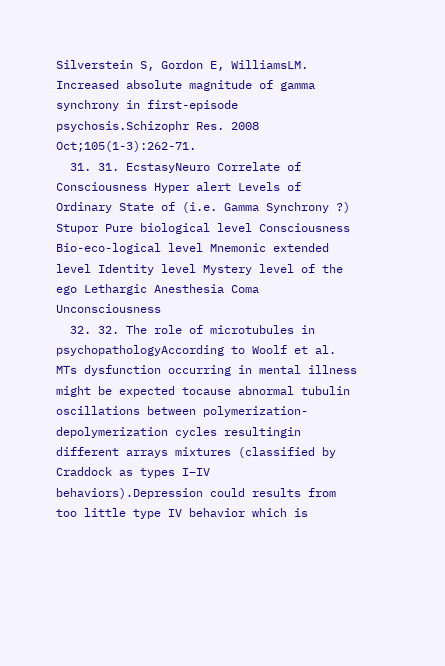Silverstein S, Gordon E, WilliamsLM. Increased absolute magnitude of gamma synchrony in first-episode psychosis.Schizophr Res. 2008 Oct;105(1-3):262-71.
  31. 31. EcstasyNeuro Correlate of Consciousness Hyper alert Levels of Ordinary State of (i.e. Gamma Synchrony ?) Stupor Pure biological level Consciousness Bio-eco-logical level Mnemonic extended level Identity level Mystery level of the ego Lethargic Anesthesia Coma Unconsciousness
  32. 32. The role of microtubules in psychopathologyAccording to Woolf et al. MTs dysfunction occurring in mental illness might be expected tocause abnormal tubulin oscillations between polymerization-depolymerization cycles resultingin different arrays mixtures (classified by Craddock as types I–IV behaviors).Depression could results from too little type IV behavior which is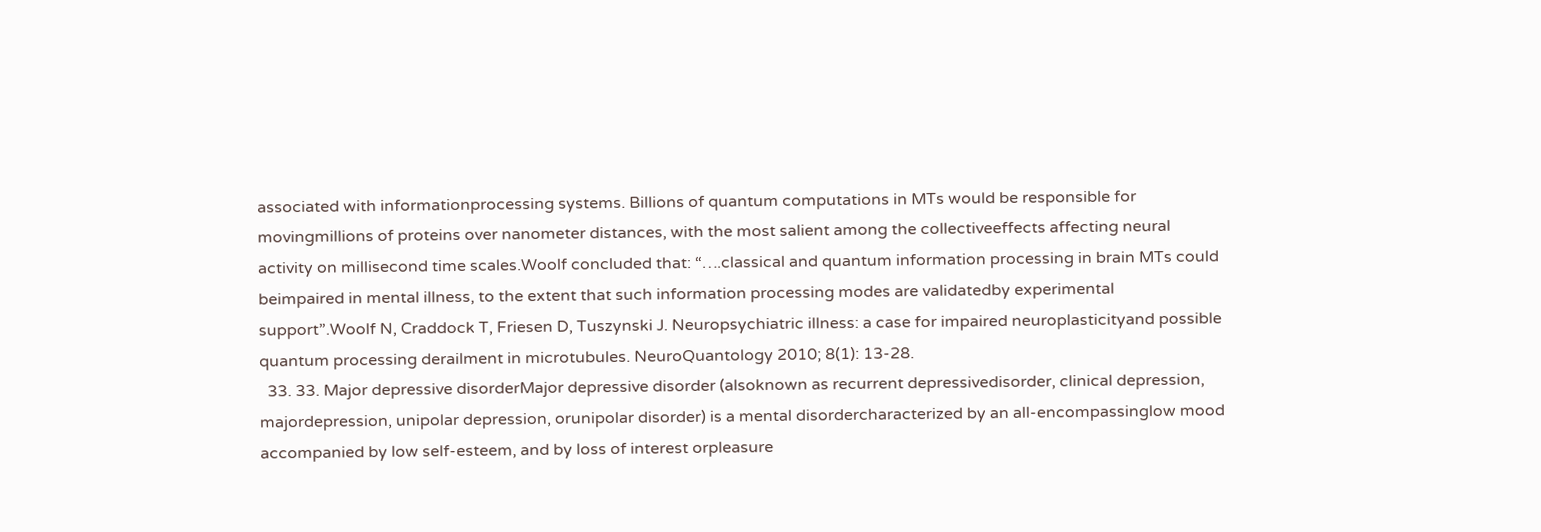associated with informationprocessing systems. Billions of quantum computations in MTs would be responsible for movingmillions of proteins over nanometer distances, with the most salient among the collectiveeffects affecting neural activity on millisecond time scales.Woolf concluded that: “….classical and quantum information processing in brain MTs could beimpaired in mental illness, to the extent that such information processing modes are validatedby experimental support”.Woolf N, Craddock T, Friesen D, Tuszynski J. Neuropsychiatric illness: a case for impaired neuroplasticityand possible quantum processing derailment in microtubules. NeuroQuantology 2010; 8(1): 13-28.
  33. 33. Major depressive disorderMajor depressive disorder (alsoknown as recurrent depressivedisorder, clinical depression, majordepression, unipolar depression, orunipolar disorder) is a mental disordercharacterized by an all-encompassinglow mood accompanied by low self-esteem, and by loss of interest orpleasure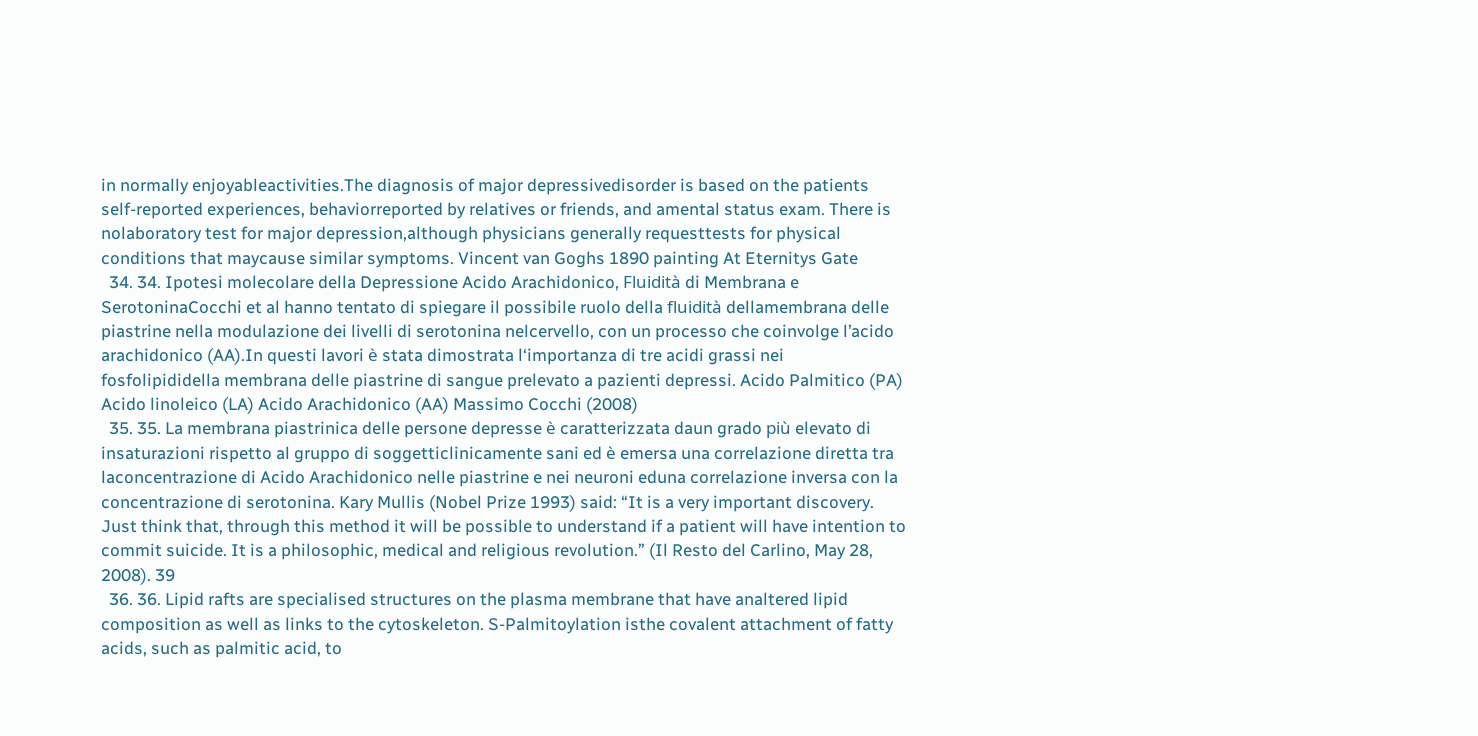in normally enjoyableactivities.The diagnosis of major depressivedisorder is based on the patients self-reported experiences, behaviorreported by relatives or friends, and amental status exam. There is nolaboratory test for major depression,although physicians generally requesttests for physical conditions that maycause similar symptoms. Vincent van Goghs 1890 painting At Eternitys Gate
  34. 34. Ipotesi molecolare della Depressione Acido Arachidonico, Fluidità di Membrana e SerotoninaCocchi et al hanno tentato di spiegare il possibile ruolo della fluidità dellamembrana delle piastrine nella modulazione dei livelli di serotonina nelcervello, con un processo che coinvolge l’acido arachidonico (AA).In questi lavori è stata dimostrata l‘importanza di tre acidi grassi nei fosfolipididella membrana delle piastrine di sangue prelevato a pazienti depressi. Acido Palmitico (PA) Acido linoleico (LA) Acido Arachidonico (AA) Massimo Cocchi (2008)
  35. 35. La membrana piastrinica delle persone depresse è caratterizzata daun grado più elevato di insaturazioni rispetto al gruppo di soggetticlinicamente sani ed è emersa una correlazione diretta tra laconcentrazione di Acido Arachidonico nelle piastrine e nei neuroni eduna correlazione inversa con la concentrazione di serotonina. Kary Mullis (Nobel Prize 1993) said: “It is a very important discovery. Just think that, through this method it will be possible to understand if a patient will have intention to commit suicide. It is a philosophic, medical and religious revolution.” (Il Resto del Carlino, May 28, 2008). 39
  36. 36. Lipid rafts are specialised structures on the plasma membrane that have analtered lipid composition as well as links to the cytoskeleton. S-Palmitoylation isthe covalent attachment of fatty acids, such as palmitic acid, to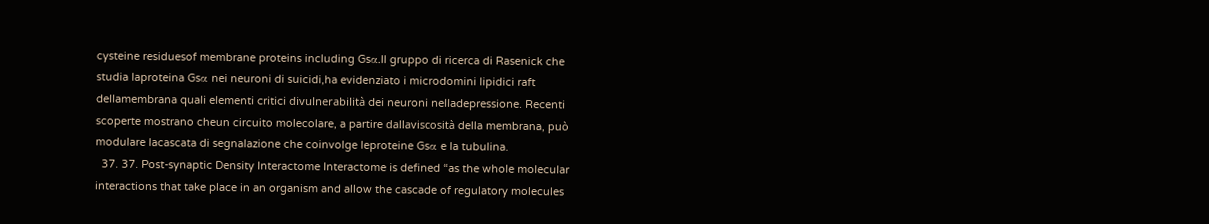cysteine residuesof membrane proteins including Gsα.Il gruppo di ricerca di Rasenick che studia laproteina Gsα nei neuroni di suicidi,ha evidenziato i microdomini lipidici raft dellamembrana quali elementi critici divulnerabilità dei neuroni nelladepressione. Recenti scoperte mostrano cheun circuito molecolare, a partire dallaviscosità della membrana, può modulare lacascata di segnalazione che coinvolge leproteine Gsα e la tubulina.
  37. 37. Post-synaptic Density Interactome Interactome is defined “as the whole molecular interactions that take place in an organism and allow the cascade of regulatory molecules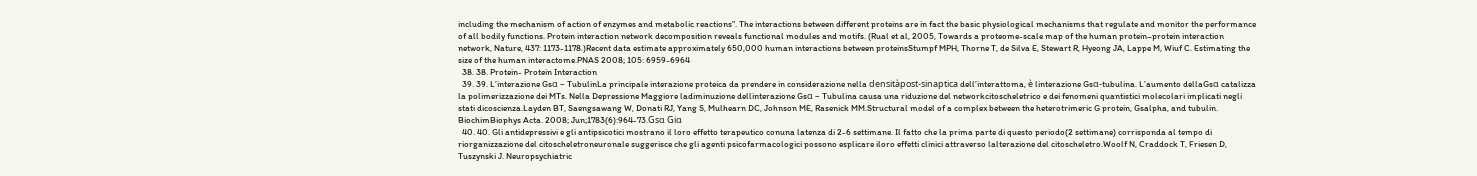including the mechanism of action of enzymes and metabolic reactions”. The interactions between different proteins are in fact the basic physiological mechanisms that regulate and monitor the performance of all bodily functions. Protein interaction network decomposition reveals functional modules and motifs. (Rual et al, 2005, Towards a proteome-scale map of the human protein–protein interaction network, Nature, 437: 1173-1178.)Recent data estimate approximately 650,000 human interactions between proteinsStumpf MPH, Thorne T, de Silva E, Stewart R, Hyeong JA, Lappe M, Wiuf C. Estimating the size of the human interactome.PNAS 2008; 105: 6959-6964
  38. 38. Protein- Protein Interaction
  39. 39. L’interazione Gsα – TubulinLa principale interazione proteica da prendere in considerazione nella densitàpost-sinaptica dell’interattoma, è linterazione Gsα-tubulina. L’aumento dellaGsα catalizza la polimerizzazione dei MTs. Nella Depressione Maggiore ladiminuzione dellinterazione Gsα – Tubulina causa una riduzione del networkcitoscheletrico e dei fenomeni quantistici molecolari implicati negli stati dicoscienza.Layden BT, Saengsawang W, Donati RJ, Yang S, Mulhearn DC, Johnson ME, Rasenick MM.Structural model of a complex between the heterotrimeric G protein, Gsalpha, and tubulin. BiochimBiophys Acta. 2008; Jun;1783(6):964-73.Gsα Giα
  40. 40. Gli antidepressivi e gli antipsicotici mostrano il loro effetto terapeutico conuna latenza di 2-6 settimane. Il fatto che la prima parte di questo periodo(2 settimane) corrisponda al tempo di riorganizzazione del citoscheletroneuronale suggerisce che gli agenti psicofarmacologici possono esplicare iloro effetti clinici attraverso lalterazione del citoscheletro.Woolf N, Craddock T, Friesen D, Tuszynski J. Neuropsychiatric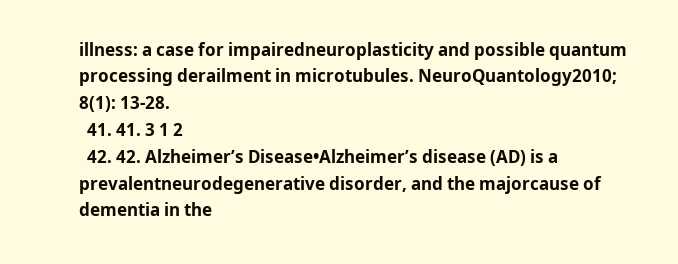illness: a case for impairedneuroplasticity and possible quantum processing derailment in microtubules. NeuroQuantology2010; 8(1): 13-28.
  41. 41. 3 1 2
  42. 42. Alzheimer’s Disease•Alzheimer’s disease (AD) is a prevalentneurodegenerative disorder, and the majorcause of dementia in the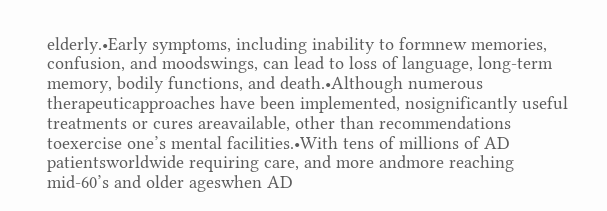elderly.•Early symptoms, including inability to formnew memories, confusion, and moodswings, can lead to loss of language, long-term memory, bodily functions, and death.•Although numerous therapeuticapproaches have been implemented, nosignificantly useful treatments or cures areavailable, other than recommendations toexercise one’s mental facilities.•With tens of millions of AD patientsworldwide requiring care, and more andmore reaching mid-60’s and older ageswhen AD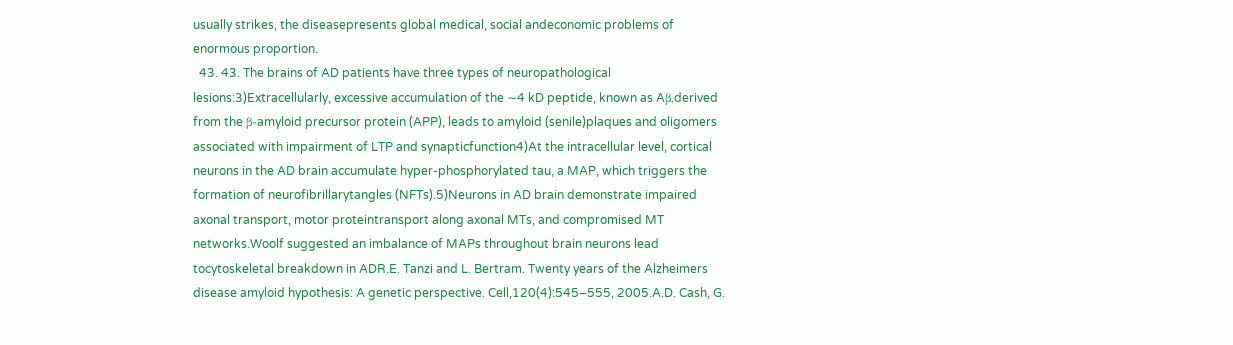usually strikes, the diseasepresents global medical, social andeconomic problems of enormous proportion.
  43. 43. The brains of AD patients have three types of neuropathological lesions:3)Extracellularly, excessive accumulation of the ∼4 kD peptide, known as Aβ,derived from the β-amyloid precursor protein (APP), leads to amyloid (senile)plaques and oligomers associated with impairment of LTP and synapticfunction4)At the intracellular level, cortical neurons in the AD brain accumulate hyper-phosphorylated tau, a MAP, which triggers the formation of neurofibrillarytangles (NFTs).5)Neurons in AD brain demonstrate impaired axonal transport, motor proteintransport along axonal MTs, and compromised MT networks.Woolf suggested an imbalance of MAPs throughout brain neurons lead tocytoskeletal breakdown in ADR.E. Tanzi and L. Bertram. Twenty years of the Alzheimers disease amyloid hypothesis: A genetic perspective. Cell,120(4):545–555, 2005.A.D. Cash, G.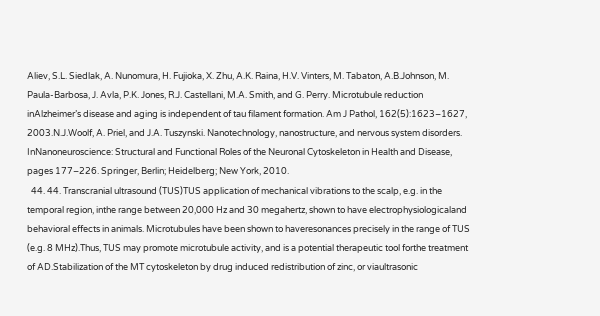Aliev, S.L. Siedlak, A. Nunomura, H. Fujioka, X. Zhu, A.K. Raina, H.V. Vinters, M. Tabaton, A.B.Johnson, M. Paula-Barbosa, J. Avla, P.K. Jones, R.J. Castellani, M.A. Smith, and G. Perry. Microtubule reduction inAlzheimer’s disease and aging is independent of tau filament formation. Am J Pathol, 162(5):1623–1627, 2003.N.J.Woolf, A. Priel, and J.A. Tuszynski. Nanotechnology, nanostructure, and nervous system disorders. InNanoneuroscience: Structural and Functional Roles of the Neuronal Cytoskeleton in Health and Disease, pages 177–226. Springer, Berlin; Heidelberg; New York, 2010.
  44. 44. Transcranial ultrasound (TUS)TUS application of mechanical vibrations to the scalp, e.g. in the temporal region, inthe range between 20,000 Hz and 30 megahertz, shown to have electrophysiologicaland behavioral effects in animals. Microtubules have been shown to haveresonances precisely in the range of TUS (e.g. 8 MHz).Thus, TUS may promote microtubule activity, and is a potential therapeutic tool forthe treatment of AD.Stabilization of the MT cytoskeleton by drug induced redistribution of zinc, or viaultrasonic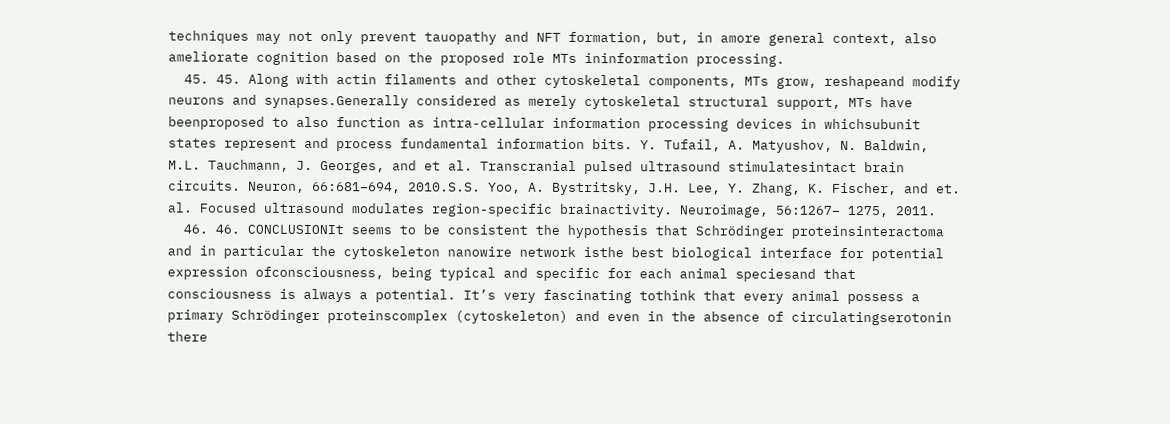techniques may not only prevent tauopathy and NFT formation, but, in amore general context, also ameliorate cognition based on the proposed role MTs ininformation processing.
  45. 45. Along with actin filaments and other cytoskeletal components, MTs grow, reshapeand modify neurons and synapses.Generally considered as merely cytoskeletal structural support, MTs have beenproposed to also function as intra-cellular information processing devices in whichsubunit states represent and process fundamental information bits. Y. Tufail, A. Matyushov, N. Baldwin, M.L. Tauchmann, J. Georges, and et al. Transcranial pulsed ultrasound stimulatesintact brain circuits. Neuron, 66:681–694, 2010.S.S. Yoo, A. Bystritsky, J.H. Lee, Y. Zhang, K. Fischer, and et. al. Focused ultrasound modulates region-specific brainactivity. Neuroimage, 56:1267– 1275, 2011.
  46. 46. CONCLUSIONIt seems to be consistent the hypothesis that Schrödinger proteinsinteractoma and in particular the cytoskeleton nanowire network isthe best biological interface for potential expression ofconsciousness, being typical and specific for each animal speciesand that consciousness is always a potential. It’s very fascinating tothink that every animal possess a primary Schrödinger proteinscomplex (cytoskeleton) and even in the absence of circulatingserotonin there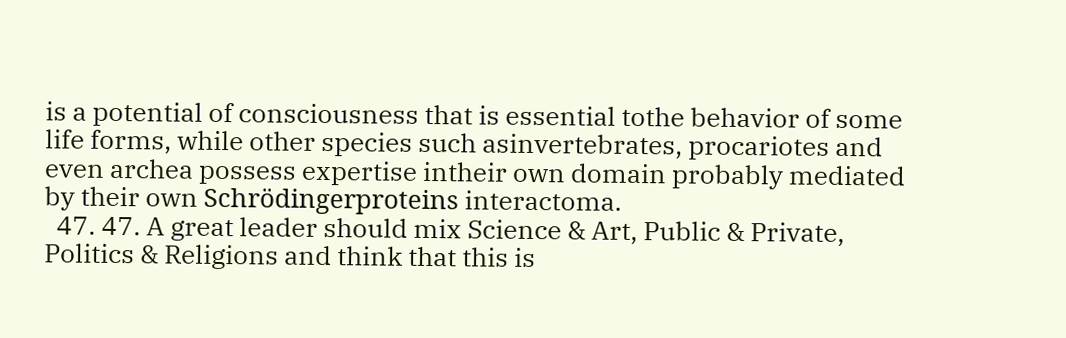is a potential of consciousness that is essential tothe behavior of some life forms, while other species such asinvertebrates, procariotes and even archea possess expertise intheir own domain probably mediated by their own Schrödingerproteins interactoma.
  47. 47. A great leader should mix Science & Art, Public & Private, Politics & Religions and think that this is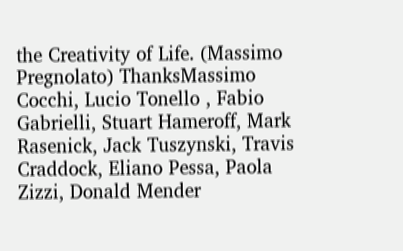the Creativity of Life. (Massimo Pregnolato) ThanksMassimo Cocchi, Lucio Tonello , Fabio Gabrielli, Stuart Hameroff, Mark Rasenick, Jack Tuszynski, Travis Craddock, Eliano Pessa, Paola Zizzi, Donald Mender